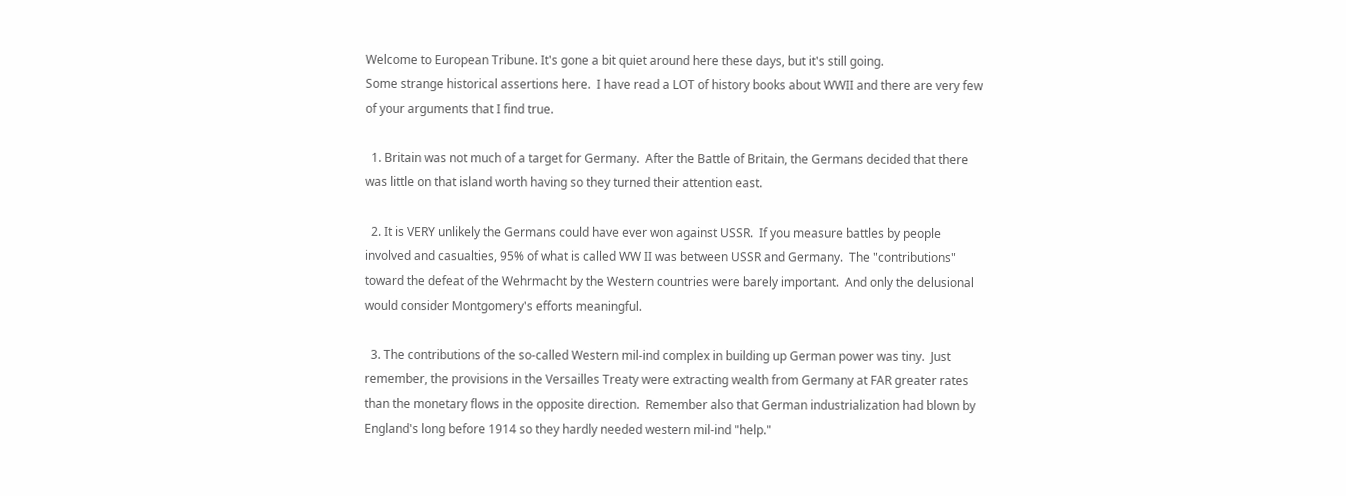Welcome to European Tribune. It's gone a bit quiet around here these days, but it's still going.
Some strange historical assertions here.  I have read a LOT of history books about WWII and there are very few of your arguments that I find true.

  1. Britain was not much of a target for Germany.  After the Battle of Britain, the Germans decided that there was little on that island worth having so they turned their attention east.

  2. It is VERY unlikely the Germans could have ever won against USSR.  If you measure battles by people involved and casualties, 95% of what is called WW II was between USSR and Germany.  The "contributions" toward the defeat of the Wehrmacht by the Western countries were barely important.  And only the delusional would consider Montgomery's efforts meaningful.

  3. The contributions of the so-called Western mil-ind complex in building up German power was tiny.  Just remember, the provisions in the Versailles Treaty were extracting wealth from Germany at FAR greater rates than the monetary flows in the opposite direction.  Remember also that German industrialization had blown by England's long before 1914 so they hardly needed western mil-ind "help."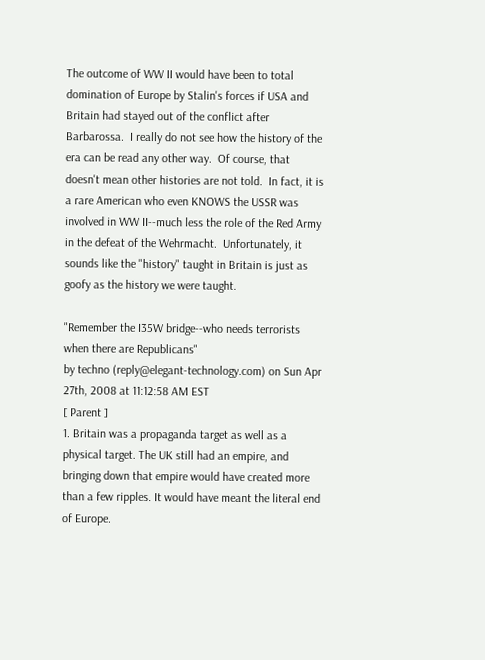The outcome of WW II would have been to total domination of Europe by Stalin's forces if USA and Britain had stayed out of the conflict after Barbarossa.  I really do not see how the history of the era can be read any other way.  Of course, that doesn't mean other histories are not told.  In fact, it is a rare American who even KNOWS the USSR was involved in WW II--much less the role of the Red Army in the defeat of the Wehrmacht.  Unfortunately, it sounds like the "history" taught in Britain is just as goofy as the history we were taught.

"Remember the I35W bridge--who needs terrorists when there are Republicans"
by techno (reply@elegant-technology.com) on Sun Apr 27th, 2008 at 11:12:58 AM EST
[ Parent ]
1. Britain was a propaganda target as well as a physical target. The UK still had an empire, and bringing down that empire would have created more than a few ripples. It would have meant the literal end of Europe.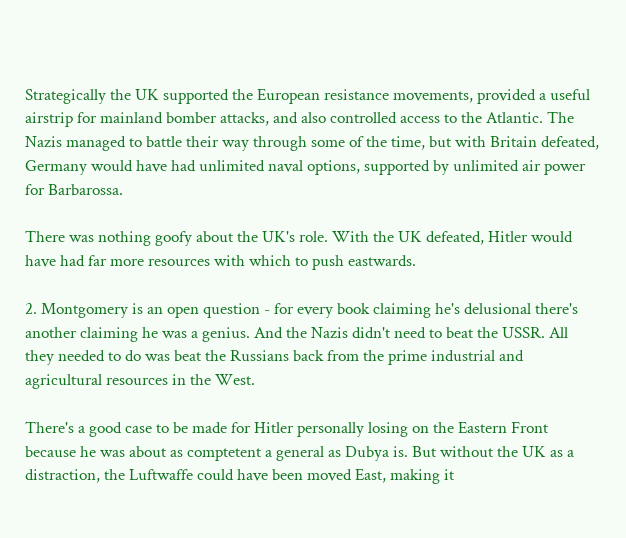Strategically the UK supported the European resistance movements, provided a useful airstrip for mainland bomber attacks, and also controlled access to the Atlantic. The Nazis managed to battle their way through some of the time, but with Britain defeated, Germany would have had unlimited naval options, supported by unlimited air power for Barbarossa.

There was nothing goofy about the UK's role. With the UK defeated, Hitler would have had far more resources with which to push eastwards.

2. Montgomery is an open question - for every book claiming he's delusional there's another claiming he was a genius. And the Nazis didn't need to beat the USSR. All they needed to do was beat the Russians back from the prime industrial and agricultural resources in the West.

There's a good case to be made for Hitler personally losing on the Eastern Front because he was about as comptetent a general as Dubya is. But without the UK as a distraction, the Luftwaffe could have been moved East, making it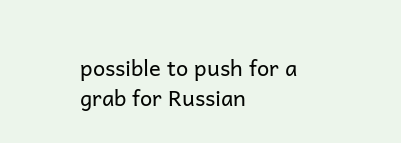possible to push for a grab for Russian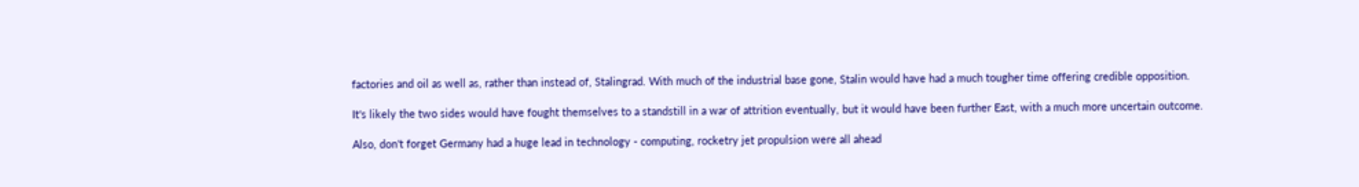factories and oil as well as, rather than instead of, Stalingrad. With much of the industrial base gone, Stalin would have had a much tougher time offering credible opposition.

It's likely the two sides would have fought themselves to a standstill in a war of attrition eventually, but it would have been further East, with a much more uncertain outcome.

Also, don't forget Germany had a huge lead in technology - computing, rocketry jet propulsion were all ahead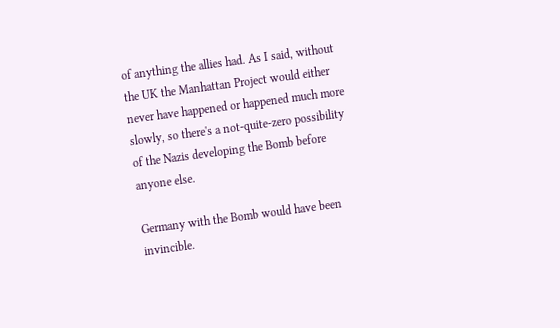of anything the allies had. As I said, without the UK the Manhattan Project would either never have happened or happened much more slowly, so there's a not-quite-zero possibility of the Nazis developing the Bomb before anyone else.

Germany with the Bomb would have been invincible.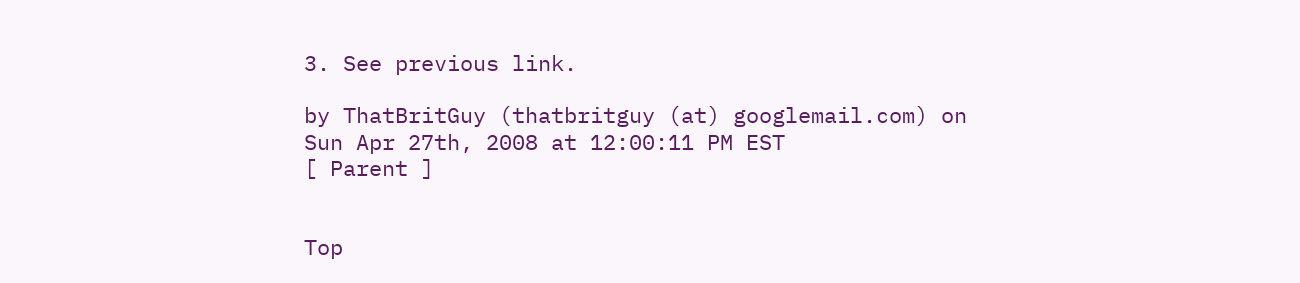3. See previous link.

by ThatBritGuy (thatbritguy (at) googlemail.com) on Sun Apr 27th, 2008 at 12:00:11 PM EST
[ Parent ]


Top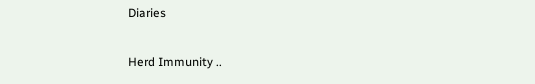Diaries

Herd Immunity ..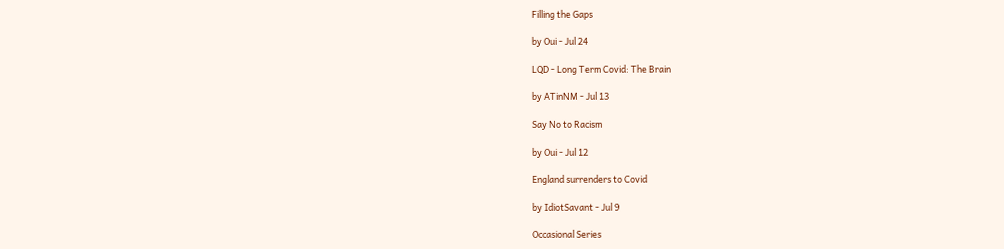Filling the Gaps

by Oui - Jul 24

LQD - Long Term Covid: The Brain

by ATinNM - Jul 13

Say No to Racism

by Oui - Jul 12

England surrenders to Covid

by IdiotSavant - Jul 9

Occasional Series